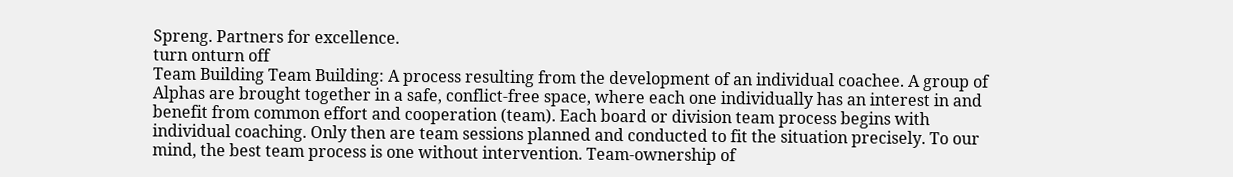Spreng. Partners for excellence.
turn onturn off
Team Building Team Building: A process resulting from the development of an individual coachee. A group of Alphas are brought together in a safe, conflict-free space, where each one individually has an interest in and benefit from common effort and cooperation (team). Each board or division team process begins with individual coaching. Only then are team sessions planned and conducted to fit the situation precisely. To our mind, the best team process is one without intervention. Team-ownership of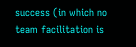success (in which no team facilitation is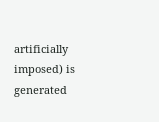artificially imposed) is generated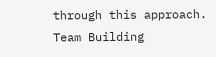through this approach. Team Building